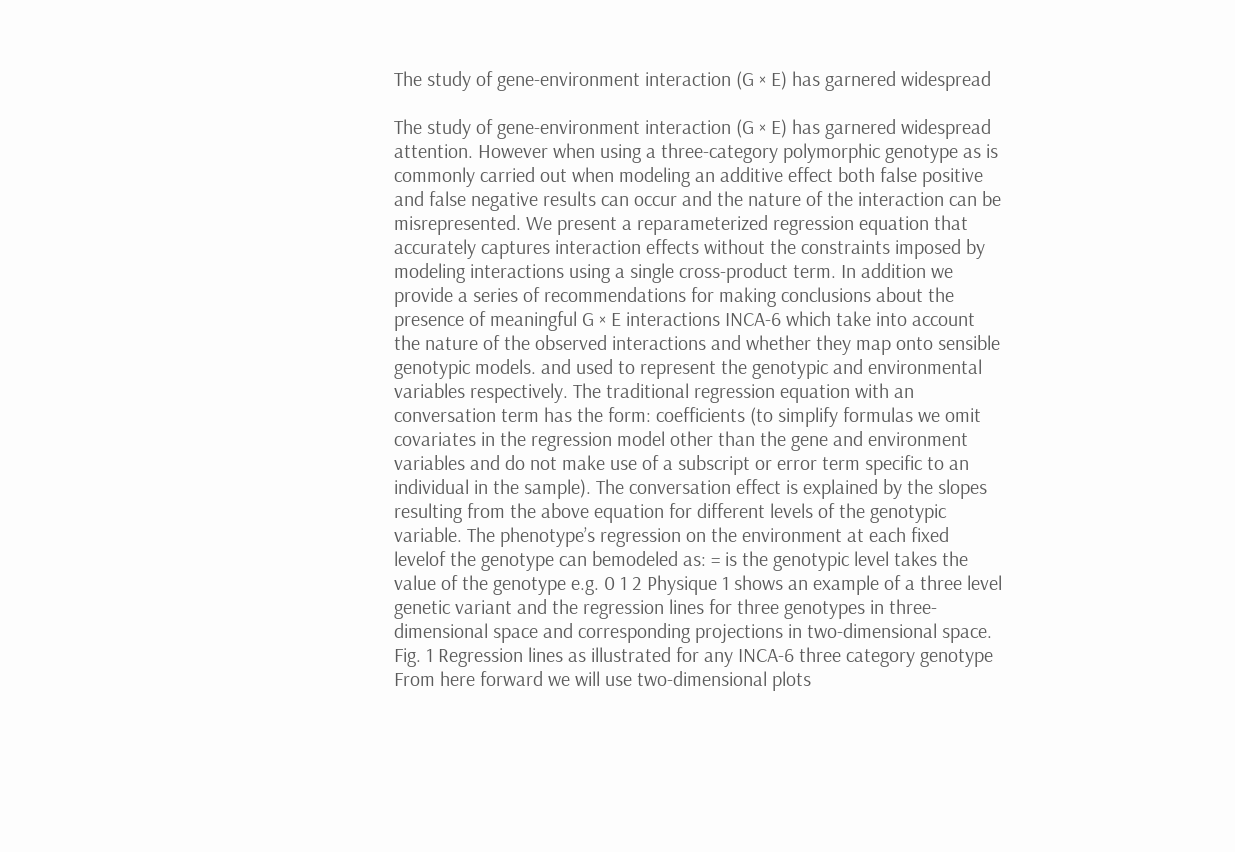The study of gene-environment interaction (G × E) has garnered widespread

The study of gene-environment interaction (G × E) has garnered widespread attention. However when using a three-category polymorphic genotype as is commonly carried out when modeling an additive effect both false positive and false negative results can occur and the nature of the interaction can be misrepresented. We present a reparameterized regression equation that accurately captures interaction effects without the constraints imposed by modeling interactions using a single cross-product term. In addition we provide a series of recommendations for making conclusions about the presence of meaningful G × E interactions INCA-6 which take into account the nature of the observed interactions and whether they map onto sensible genotypic models. and used to represent the genotypic and environmental variables respectively. The traditional regression equation with an conversation term has the form: coefficients (to simplify formulas we omit covariates in the regression model other than the gene and environment variables and do not make use of a subscript or error term specific to an individual in the sample). The conversation effect is explained by the slopes resulting from the above equation for different levels of the genotypic variable. The phenotype’s regression on the environment at each fixed levelof the genotype can bemodeled as: = is the genotypic level takes the value of the genotype e.g. 0 1 2 Physique 1 shows an example of a three level genetic variant and the regression lines for three genotypes in three-dimensional space and corresponding projections in two-dimensional space. Fig. 1 Regression lines as illustrated for any INCA-6 three category genotype From here forward we will use two-dimensional plots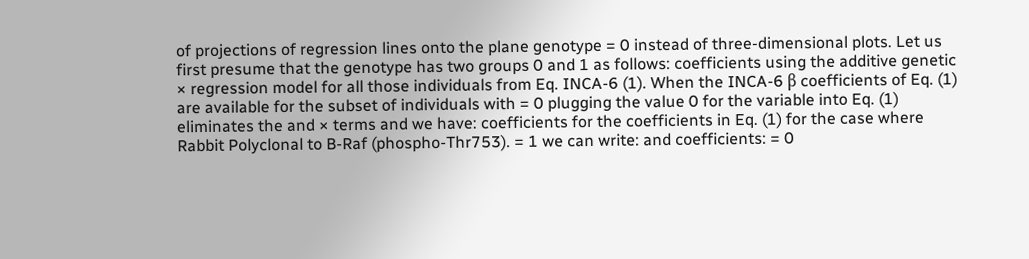of projections of regression lines onto the plane genotype = 0 instead of three-dimensional plots. Let us first presume that the genotype has two groups 0 and 1 as follows: coefficients using the additive genetic × regression model for all those individuals from Eq. INCA-6 (1). When the INCA-6 β coefficients of Eq. (1) are available for the subset of individuals with = 0 plugging the value 0 for the variable into Eq. (1) eliminates the and × terms and we have: coefficients for the coefficients in Eq. (1) for the case where Rabbit Polyclonal to B-Raf (phospho-Thr753). = 1 we can write: and coefficients: = 0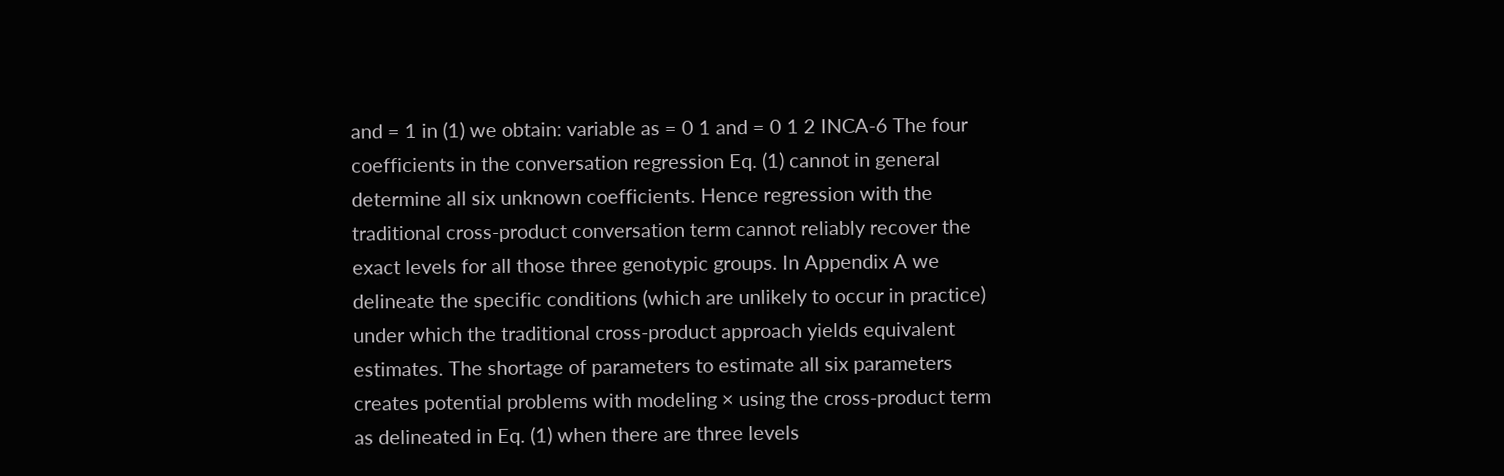and = 1 in (1) we obtain: variable as = 0 1 and = 0 1 2 INCA-6 The four coefficients in the conversation regression Eq. (1) cannot in general determine all six unknown coefficients. Hence regression with the traditional cross-product conversation term cannot reliably recover the exact levels for all those three genotypic groups. In Appendix A we delineate the specific conditions (which are unlikely to occur in practice) under which the traditional cross-product approach yields equivalent estimates. The shortage of parameters to estimate all six parameters creates potential problems with modeling × using the cross-product term as delineated in Eq. (1) when there are three levels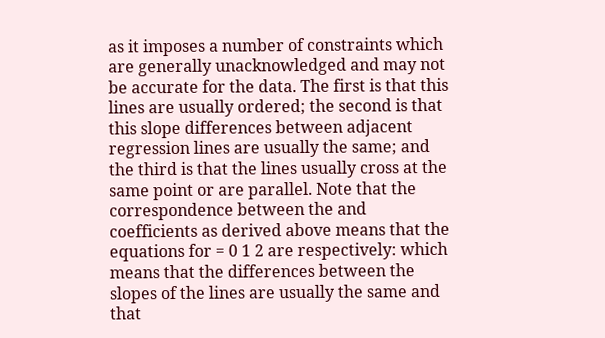as it imposes a number of constraints which are generally unacknowledged and may not be accurate for the data. The first is that this lines are usually ordered; the second is that this slope differences between adjacent regression lines are usually the same; and the third is that the lines usually cross at the same point or are parallel. Note that the correspondence between the and coefficients as derived above means that the equations for = 0 1 2 are respectively: which means that the differences between the slopes of the lines are usually the same and that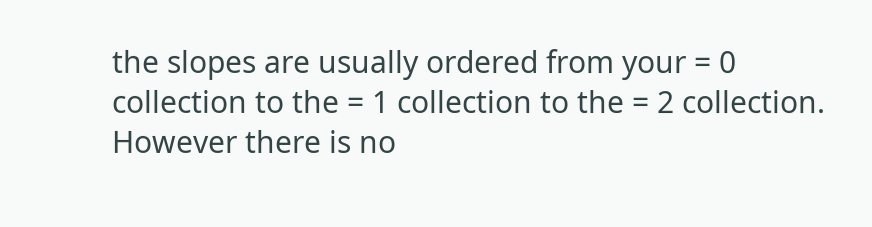the slopes are usually ordered from your = 0 collection to the = 1 collection to the = 2 collection. However there is no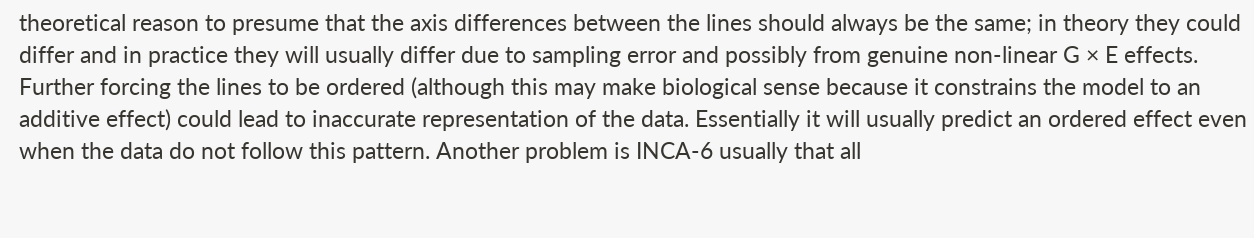theoretical reason to presume that the axis differences between the lines should always be the same; in theory they could differ and in practice they will usually differ due to sampling error and possibly from genuine non-linear G × E effects. Further forcing the lines to be ordered (although this may make biological sense because it constrains the model to an additive effect) could lead to inaccurate representation of the data. Essentially it will usually predict an ordered effect even when the data do not follow this pattern. Another problem is INCA-6 usually that all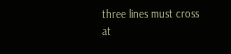three lines must cross at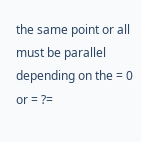the same point or all must be parallel depending on the = 0 or = ?=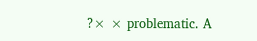?× × problematic. A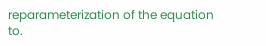reparameterization of the equation to.